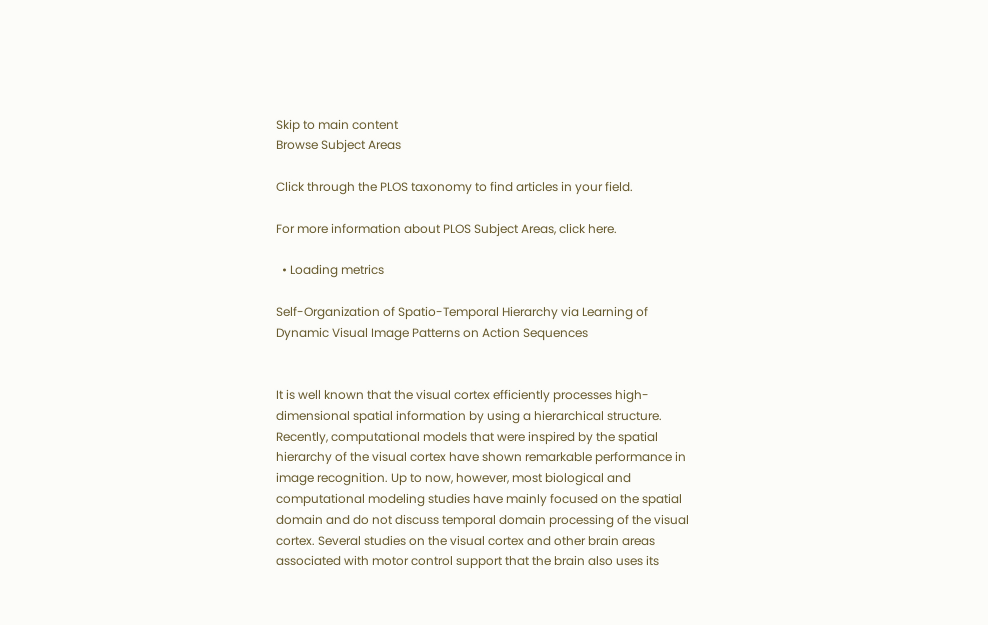Skip to main content
Browse Subject Areas

Click through the PLOS taxonomy to find articles in your field.

For more information about PLOS Subject Areas, click here.

  • Loading metrics

Self-Organization of Spatio-Temporal Hierarchy via Learning of Dynamic Visual Image Patterns on Action Sequences


It is well known that the visual cortex efficiently processes high-dimensional spatial information by using a hierarchical structure. Recently, computational models that were inspired by the spatial hierarchy of the visual cortex have shown remarkable performance in image recognition. Up to now, however, most biological and computational modeling studies have mainly focused on the spatial domain and do not discuss temporal domain processing of the visual cortex. Several studies on the visual cortex and other brain areas associated with motor control support that the brain also uses its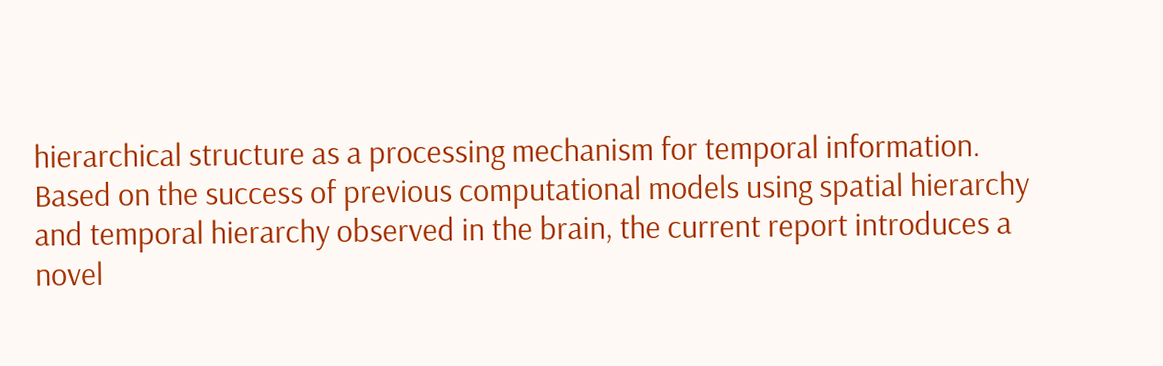hierarchical structure as a processing mechanism for temporal information. Based on the success of previous computational models using spatial hierarchy and temporal hierarchy observed in the brain, the current report introduces a novel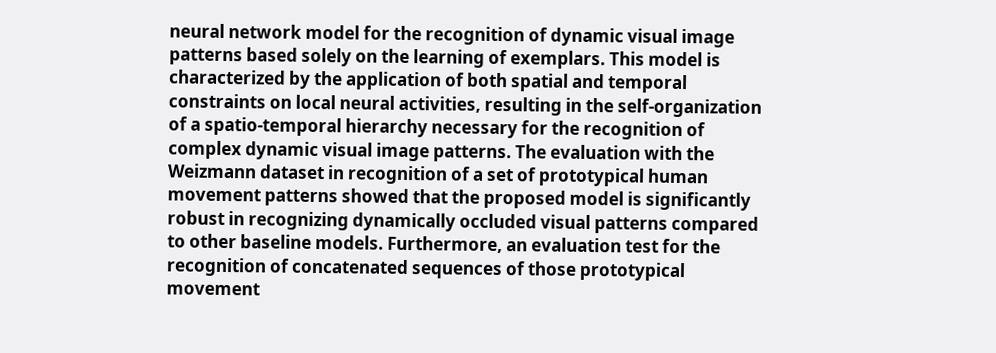neural network model for the recognition of dynamic visual image patterns based solely on the learning of exemplars. This model is characterized by the application of both spatial and temporal constraints on local neural activities, resulting in the self-organization of a spatio-temporal hierarchy necessary for the recognition of complex dynamic visual image patterns. The evaluation with the Weizmann dataset in recognition of a set of prototypical human movement patterns showed that the proposed model is significantly robust in recognizing dynamically occluded visual patterns compared to other baseline models. Furthermore, an evaluation test for the recognition of concatenated sequences of those prototypical movement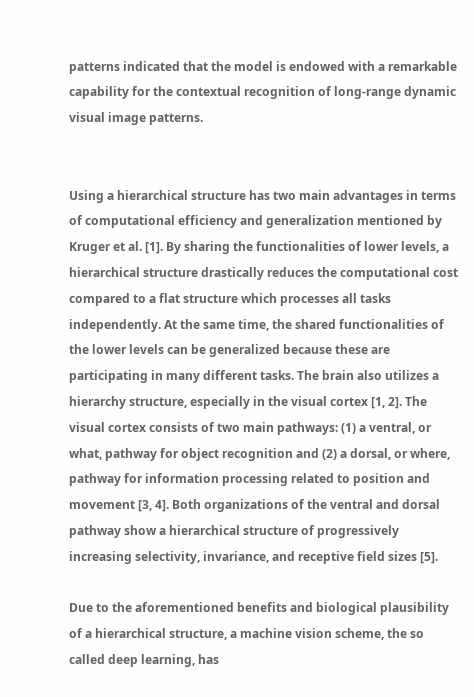patterns indicated that the model is endowed with a remarkable capability for the contextual recognition of long-range dynamic visual image patterns.


Using a hierarchical structure has two main advantages in terms of computational efficiency and generalization mentioned by Kruger et al. [1]. By sharing the functionalities of lower levels, a hierarchical structure drastically reduces the computational cost compared to a flat structure which processes all tasks independently. At the same time, the shared functionalities of the lower levels can be generalized because these are participating in many different tasks. The brain also utilizes a hierarchy structure, especially in the visual cortex [1, 2]. The visual cortex consists of two main pathways: (1) a ventral, or what, pathway for object recognition and (2) a dorsal, or where, pathway for information processing related to position and movement [3, 4]. Both organizations of the ventral and dorsal pathway show a hierarchical structure of progressively increasing selectivity, invariance, and receptive field sizes [5].

Due to the aforementioned benefits and biological plausibility of a hierarchical structure, a machine vision scheme, the so called deep learning, has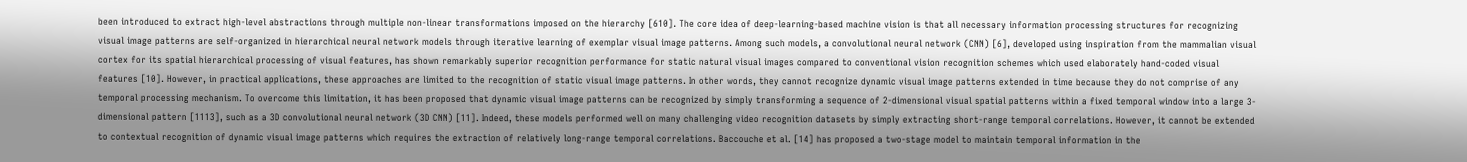been introduced to extract high-level abstractions through multiple non-linear transformations imposed on the hierarchy [610]. The core idea of deep-learning-based machine vision is that all necessary information processing structures for recognizing visual image patterns are self-organized in hierarchical neural network models through iterative learning of exemplar visual image patterns. Among such models, a convolutional neural network (CNN) [6], developed using inspiration from the mammalian visual cortex for its spatial hierarchical processing of visual features, has shown remarkably superior recognition performance for static natural visual images compared to conventional vision recognition schemes which used elaborately hand-coded visual features [10]. However, in practical applications, these approaches are limited to the recognition of static visual image patterns. In other words, they cannot recognize dynamic visual image patterns extended in time because they do not comprise of any temporal processing mechanism. To overcome this limitation, it has been proposed that dynamic visual image patterns can be recognized by simply transforming a sequence of 2-dimensional visual spatial patterns within a fixed temporal window into a large 3-dimensional pattern [1113], such as a 3D convolutional neural network (3D CNN) [11]. Indeed, these models performed well on many challenging video recognition datasets by simply extracting short-range temporal correlations. However, it cannot be extended to contextual recognition of dynamic visual image patterns which requires the extraction of relatively long-range temporal correlations. Baccouche et al. [14] has proposed a two-stage model to maintain temporal information in the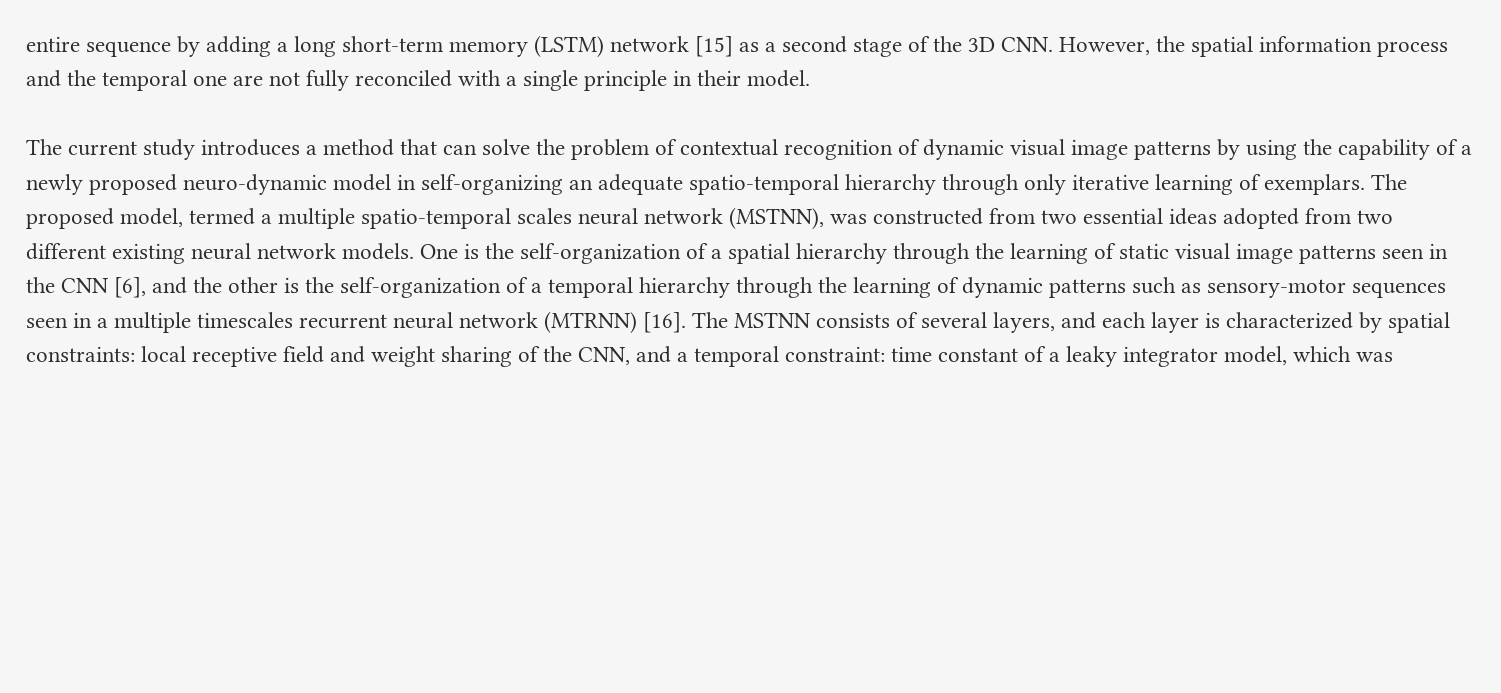entire sequence by adding a long short-term memory (LSTM) network [15] as a second stage of the 3D CNN. However, the spatial information process and the temporal one are not fully reconciled with a single principle in their model.

The current study introduces a method that can solve the problem of contextual recognition of dynamic visual image patterns by using the capability of a newly proposed neuro-dynamic model in self-organizing an adequate spatio-temporal hierarchy through only iterative learning of exemplars. The proposed model, termed a multiple spatio-temporal scales neural network (MSTNN), was constructed from two essential ideas adopted from two different existing neural network models. One is the self-organization of a spatial hierarchy through the learning of static visual image patterns seen in the CNN [6], and the other is the self-organization of a temporal hierarchy through the learning of dynamic patterns such as sensory-motor sequences seen in a multiple timescales recurrent neural network (MTRNN) [16]. The MSTNN consists of several layers, and each layer is characterized by spatial constraints: local receptive field and weight sharing of the CNN, and a temporal constraint: time constant of a leaky integrator model, which was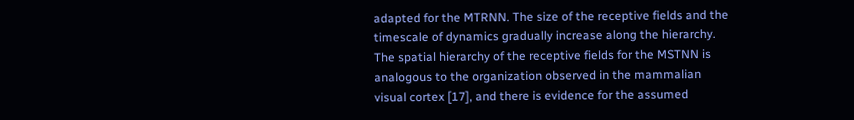adapted for the MTRNN. The size of the receptive fields and the timescale of dynamics gradually increase along the hierarchy. The spatial hierarchy of the receptive fields for the MSTNN is analogous to the organization observed in the mammalian visual cortex [17], and there is evidence for the assumed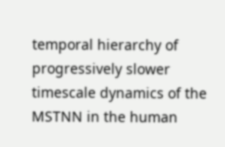temporal hierarchy of progressively slower timescale dynamics of the MSTNN in the human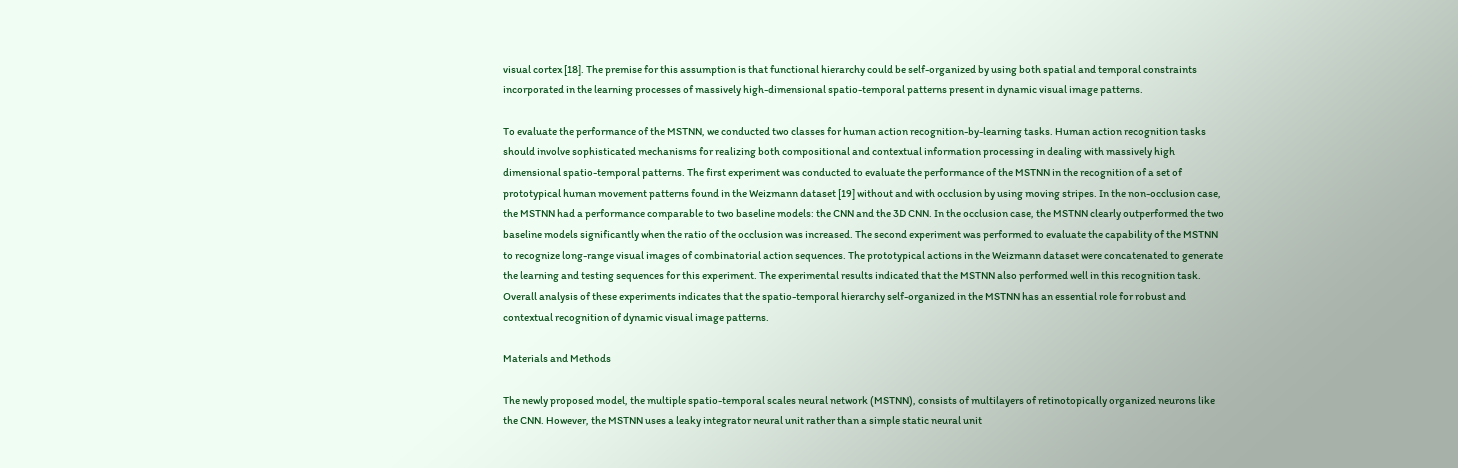visual cortex [18]. The premise for this assumption is that functional hierarchy could be self-organized by using both spatial and temporal constraints incorporated in the learning processes of massively high-dimensional spatio-temporal patterns present in dynamic visual image patterns.

To evaluate the performance of the MSTNN, we conducted two classes for human action recognition-by-learning tasks. Human action recognition tasks should involve sophisticated mechanisms for realizing both compositional and contextual information processing in dealing with massively high dimensional spatio-temporal patterns. The first experiment was conducted to evaluate the performance of the MSTNN in the recognition of a set of prototypical human movement patterns found in the Weizmann dataset [19] without and with occlusion by using moving stripes. In the non-occlusion case, the MSTNN had a performance comparable to two baseline models: the CNN and the 3D CNN. In the occlusion case, the MSTNN clearly outperformed the two baseline models significantly when the ratio of the occlusion was increased. The second experiment was performed to evaluate the capability of the MSTNN to recognize long-range visual images of combinatorial action sequences. The prototypical actions in the Weizmann dataset were concatenated to generate the learning and testing sequences for this experiment. The experimental results indicated that the MSTNN also performed well in this recognition task. Overall analysis of these experiments indicates that the spatio-temporal hierarchy self-organized in the MSTNN has an essential role for robust and contextual recognition of dynamic visual image patterns.

Materials and Methods

The newly proposed model, the multiple spatio-temporal scales neural network (MSTNN), consists of multilayers of retinotopically organized neurons like the CNN. However, the MSTNN uses a leaky integrator neural unit rather than a simple static neural unit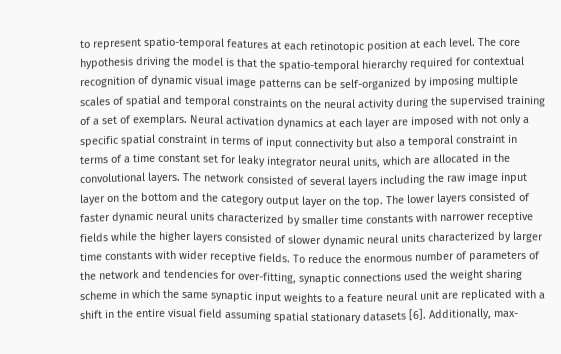to represent spatio-temporal features at each retinotopic position at each level. The core hypothesis driving the model is that the spatio-temporal hierarchy required for contextual recognition of dynamic visual image patterns can be self-organized by imposing multiple scales of spatial and temporal constraints on the neural activity during the supervised training of a set of exemplars. Neural activation dynamics at each layer are imposed with not only a specific spatial constraint in terms of input connectivity but also a temporal constraint in terms of a time constant set for leaky integrator neural units, which are allocated in the convolutional layers. The network consisted of several layers including the raw image input layer on the bottom and the category output layer on the top. The lower layers consisted of faster dynamic neural units characterized by smaller time constants with narrower receptive fields while the higher layers consisted of slower dynamic neural units characterized by larger time constants with wider receptive fields. To reduce the enormous number of parameters of the network and tendencies for over-fitting, synaptic connections used the weight sharing scheme in which the same synaptic input weights to a feature neural unit are replicated with a shift in the entire visual field assuming spatial stationary datasets [6]. Additionally, max-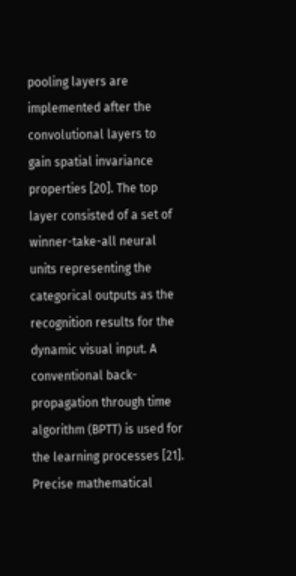pooling layers are implemented after the convolutional layers to gain spatial invariance properties [20]. The top layer consisted of a set of winner-take-all neural units representing the categorical outputs as the recognition results for the dynamic visual input. A conventional back-propagation through time algorithm (BPTT) is used for the learning processes [21]. Precise mathematical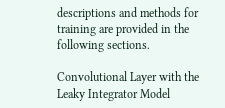descriptions and methods for training are provided in the following sections.

Convolutional Layer with the Leaky Integrator Model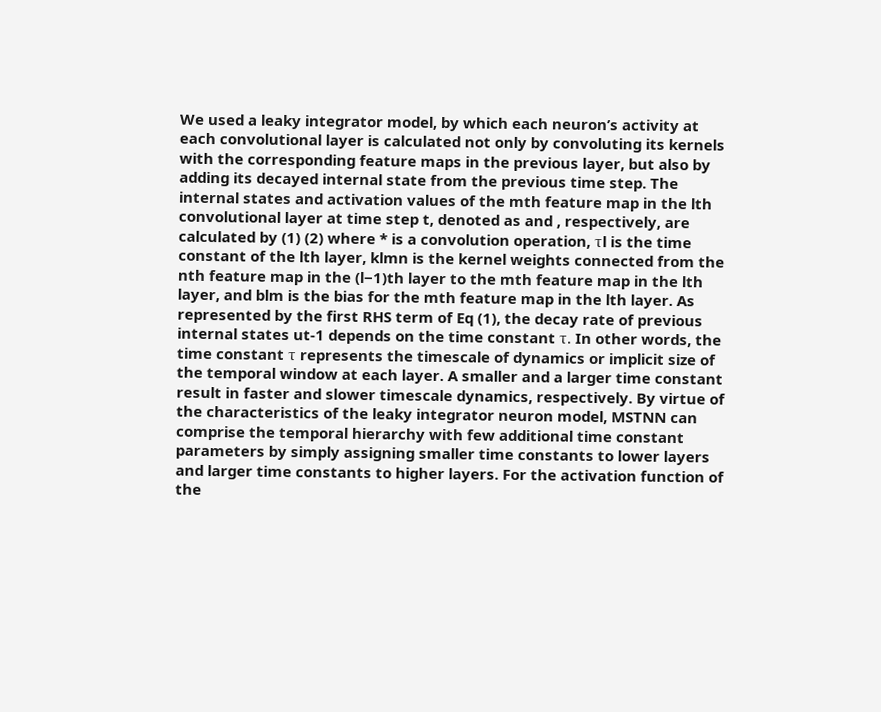We used a leaky integrator model, by which each neuron’s activity at each convolutional layer is calculated not only by convoluting its kernels with the corresponding feature maps in the previous layer, but also by adding its decayed internal state from the previous time step. The internal states and activation values of the mth feature map in the lth convolutional layer at time step t, denoted as and , respectively, are calculated by (1) (2) where * is a convolution operation, τl is the time constant of the lth layer, klmn is the kernel weights connected from the nth feature map in the (l−1)th layer to the mth feature map in the lth layer, and blm is the bias for the mth feature map in the lth layer. As represented by the first RHS term of Eq (1), the decay rate of previous internal states ut-1 depends on the time constant τ. In other words, the time constant τ represents the timescale of dynamics or implicit size of the temporal window at each layer. A smaller and a larger time constant result in faster and slower timescale dynamics, respectively. By virtue of the characteristics of the leaky integrator neuron model, MSTNN can comprise the temporal hierarchy with few additional time constant parameters by simply assigning smaller time constants to lower layers and larger time constants to higher layers. For the activation function of the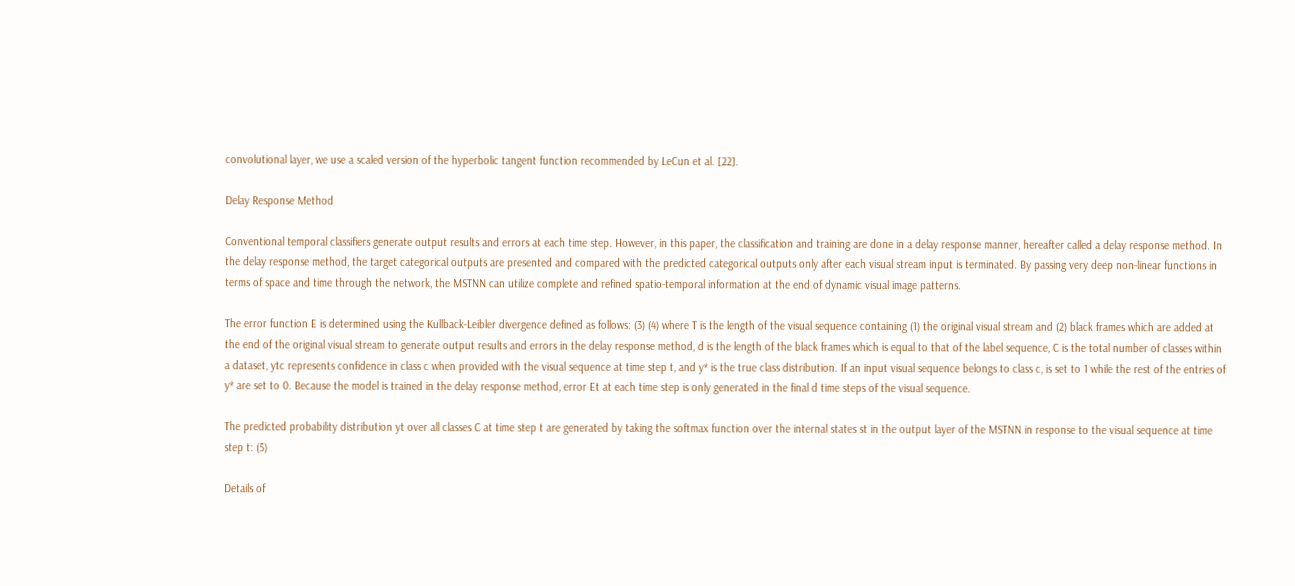convolutional layer, we use a scaled version of the hyperbolic tangent function recommended by LeCun et al. [22].

Delay Response Method

Conventional temporal classifiers generate output results and errors at each time step. However, in this paper, the classification and training are done in a delay response manner, hereafter called a delay response method. In the delay response method, the target categorical outputs are presented and compared with the predicted categorical outputs only after each visual stream input is terminated. By passing very deep non-linear functions in terms of space and time through the network, the MSTNN can utilize complete and refined spatio-temporal information at the end of dynamic visual image patterns.

The error function E is determined using the Kullback-Leibler divergence defined as follows: (3) (4) where T is the length of the visual sequence containing (1) the original visual stream and (2) black frames which are added at the end of the original visual stream to generate output results and errors in the delay response method, d is the length of the black frames which is equal to that of the label sequence, C is the total number of classes within a dataset, ytc represents confidence in class c when provided with the visual sequence at time step t, and y* is the true class distribution. If an input visual sequence belongs to class c, is set to 1 while the rest of the entries of y* are set to 0. Because the model is trained in the delay response method, error Et at each time step is only generated in the final d time steps of the visual sequence.

The predicted probability distribution yt over all classes C at time step t are generated by taking the softmax function over the internal states st in the output layer of the MSTNN in response to the visual sequence at time step t: (5)

Details of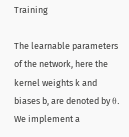Training

The learnable parameters of the network, here the kernel weights k and biases b, are denoted by θ. We implement a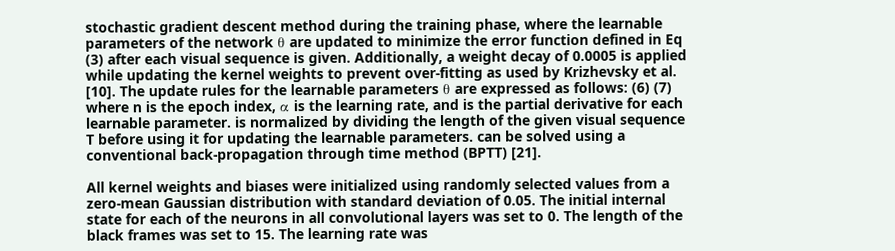stochastic gradient descent method during the training phase, where the learnable parameters of the network θ are updated to minimize the error function defined in Eq (3) after each visual sequence is given. Additionally, a weight decay of 0.0005 is applied while updating the kernel weights to prevent over-fitting as used by Krizhevsky et al. [10]. The update rules for the learnable parameters θ are expressed as follows: (6) (7) where n is the epoch index, α is the learning rate, and is the partial derivative for each learnable parameter. is normalized by dividing the length of the given visual sequence T before using it for updating the learnable parameters. can be solved using a conventional back-propagation through time method (BPTT) [21].

All kernel weights and biases were initialized using randomly selected values from a zero-mean Gaussian distribution with standard deviation of 0.05. The initial internal state for each of the neurons in all convolutional layers was set to 0. The length of the black frames was set to 15. The learning rate was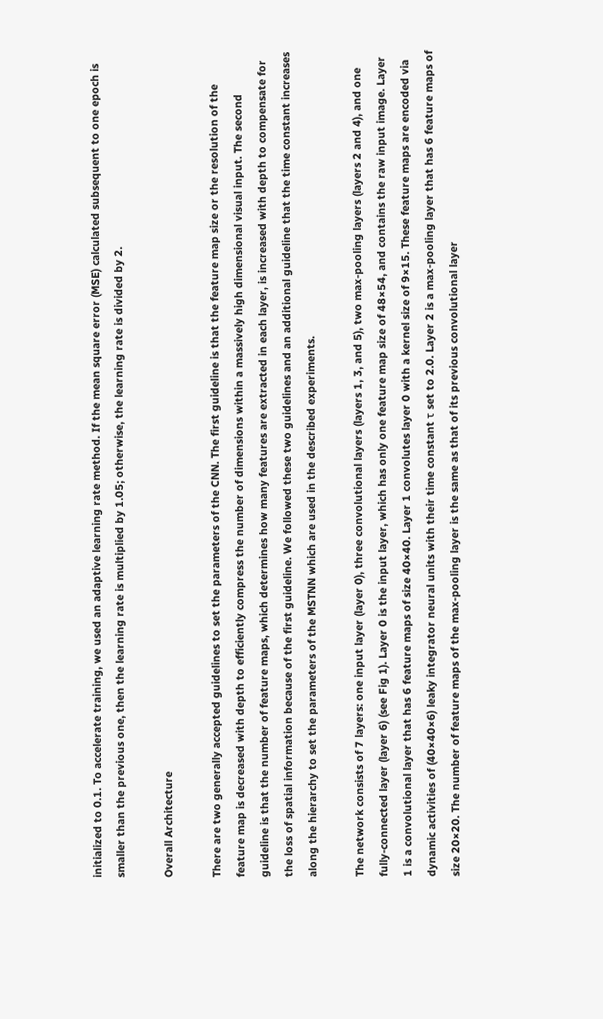initialized to 0.1. To accelerate training, we used an adaptive learning rate method. If the mean square error (MSE) calculated subsequent to one epoch is smaller than the previous one, then the learning rate is multiplied by 1.05; otherwise, the learning rate is divided by 2.

Overall Architecture

There are two generally accepted guidelines to set the parameters of the CNN. The first guideline is that the feature map size or the resolution of the feature map is decreased with depth to efficiently compress the number of dimensions within a massively high dimensional visual input. The second guideline is that the number of feature maps, which determines how many features are extracted in each layer, is increased with depth to compensate for the loss of spatial information because of the first guideline. We followed these two guidelines and an additional guideline that the time constant increases along the hierarchy to set the parameters of the MSTNN which are used in the described experiments.

The network consists of 7 layers: one input layer (layer 0), three convolutional layers (layers 1, 3, and 5), two max-pooling layers (layers 2 and 4), and one fully-connected layer (layer 6) (see Fig 1). Layer 0 is the input layer, which has only one feature map size of 48×54, and contains the raw input image. Layer 1 is a convolutional layer that has 6 feature maps of size 40×40. Layer 1 convolutes layer 0 with a kernel size of 9×15. These feature maps are encoded via dynamic activities of (40×40×6) leaky integrator neural units with their time constant τ set to 2.0. Layer 2 is a max-pooling layer that has 6 feature maps of size 20×20. The number of feature maps of the max-pooling layer is the same as that of its previous convolutional layer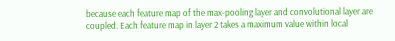because each feature map of the max-pooling layer and convolutional layer are coupled. Each feature map in layer 2 takes a maximum value within local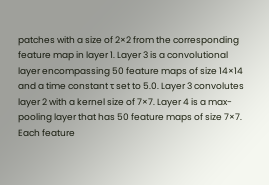patches with a size of 2×2 from the corresponding feature map in layer 1. Layer 3 is a convolutional layer encompassing 50 feature maps of size 14×14 and a time constant τ set to 5.0. Layer 3 convolutes layer 2 with a kernel size of 7×7. Layer 4 is a max-pooling layer that has 50 feature maps of size 7×7. Each feature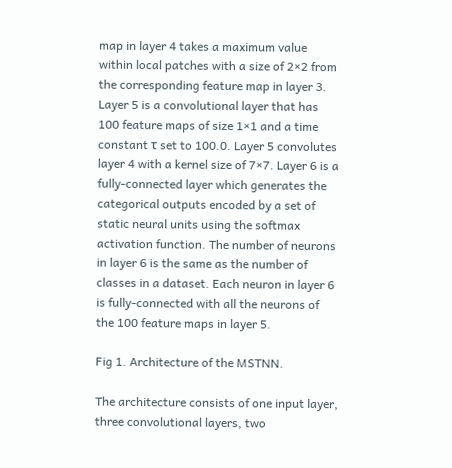map in layer 4 takes a maximum value within local patches with a size of 2×2 from the corresponding feature map in layer 3. Layer 5 is a convolutional layer that has 100 feature maps of size 1×1 and a time constant τ set to 100.0. Layer 5 convolutes layer 4 with a kernel size of 7×7. Layer 6 is a fully-connected layer which generates the categorical outputs encoded by a set of static neural units using the softmax activation function. The number of neurons in layer 6 is the same as the number of classes in a dataset. Each neuron in layer 6 is fully-connected with all the neurons of the 100 feature maps in layer 5.

Fig 1. Architecture of the MSTNN.

The architecture consists of one input layer, three convolutional layers, two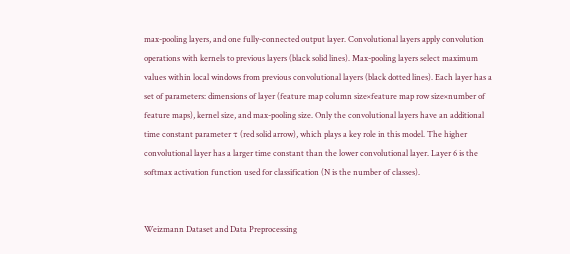max-pooling layers, and one fully-connected output layer. Convolutional layers apply convolution operations with kernels to previous layers (black solid lines). Max-pooling layers select maximum values within local windows from previous convolutional layers (black dotted lines). Each layer has a set of parameters: dimensions of layer (feature map column size×feature map row size×number of feature maps), kernel size, and max-pooling size. Only the convolutional layers have an additional time constant parameter τ (red solid arrow), which plays a key role in this model. The higher convolutional layer has a larger time constant than the lower convolutional layer. Layer 6 is the softmax activation function used for classification (N is the number of classes).


Weizmann Dataset and Data Preprocessing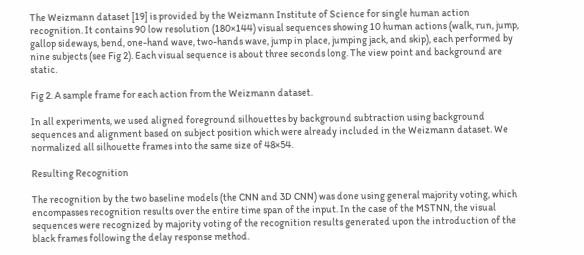The Weizmann dataset [19] is provided by the Weizmann Institute of Science for single human action recognition. It contains 90 low resolution (180×144) visual sequences showing 10 human actions (walk, run, jump, gallop sideways, bend, one-hand wave, two-hands wave, jump in place, jumping jack, and skip), each performed by nine subjects (see Fig 2). Each visual sequence is about three seconds long. The view point and background are static.

Fig 2. A sample frame for each action from the Weizmann dataset.

In all experiments, we used aligned foreground silhouettes by background subtraction using background sequences and alignment based on subject position which were already included in the Weizmann dataset. We normalized all silhouette frames into the same size of 48×54.

Resulting Recognition

The recognition by the two baseline models (the CNN and 3D CNN) was done using general majority voting, which encompasses recognition results over the entire time span of the input. In the case of the MSTNN, the visual sequences were recognized by majority voting of the recognition results generated upon the introduction of the black frames following the delay response method.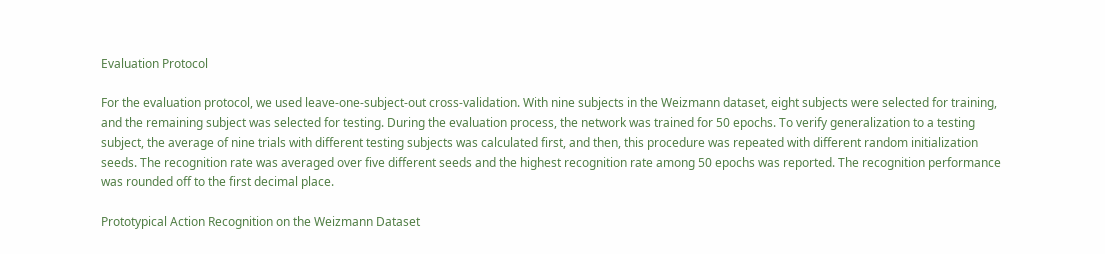Evaluation Protocol

For the evaluation protocol, we used leave-one-subject-out cross-validation. With nine subjects in the Weizmann dataset, eight subjects were selected for training, and the remaining subject was selected for testing. During the evaluation process, the network was trained for 50 epochs. To verify generalization to a testing subject, the average of nine trials with different testing subjects was calculated first, and then, this procedure was repeated with different random initialization seeds. The recognition rate was averaged over five different seeds and the highest recognition rate among 50 epochs was reported. The recognition performance was rounded off to the first decimal place.

Prototypical Action Recognition on the Weizmann Dataset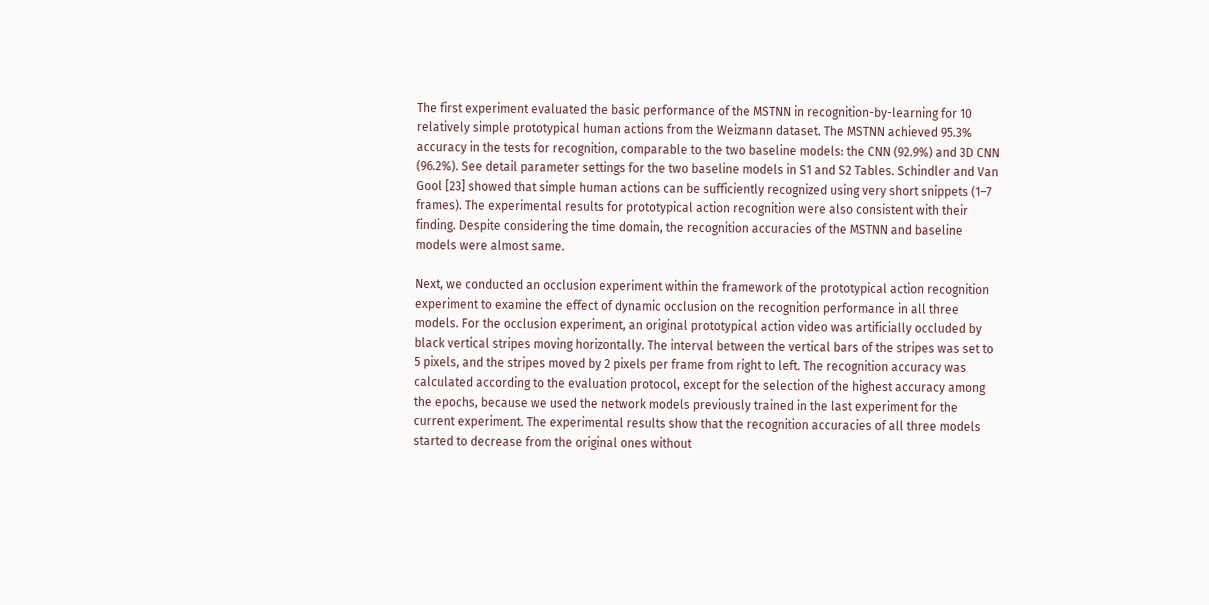The first experiment evaluated the basic performance of the MSTNN in recognition-by-learning for 10 relatively simple prototypical human actions from the Weizmann dataset. The MSTNN achieved 95.3% accuracy in the tests for recognition, comparable to the two baseline models: the CNN (92.9%) and 3D CNN (96.2%). See detail parameter settings for the two baseline models in S1 and S2 Tables. Schindler and Van Gool [23] showed that simple human actions can be sufficiently recognized using very short snippets (1–7 frames). The experimental results for prototypical action recognition were also consistent with their finding. Despite considering the time domain, the recognition accuracies of the MSTNN and baseline models were almost same.

Next, we conducted an occlusion experiment within the framework of the prototypical action recognition experiment to examine the effect of dynamic occlusion on the recognition performance in all three models. For the occlusion experiment, an original prototypical action video was artificially occluded by black vertical stripes moving horizontally. The interval between the vertical bars of the stripes was set to 5 pixels, and the stripes moved by 2 pixels per frame from right to left. The recognition accuracy was calculated according to the evaluation protocol, except for the selection of the highest accuracy among the epochs, because we used the network models previously trained in the last experiment for the current experiment. The experimental results show that the recognition accuracies of all three models started to decrease from the original ones without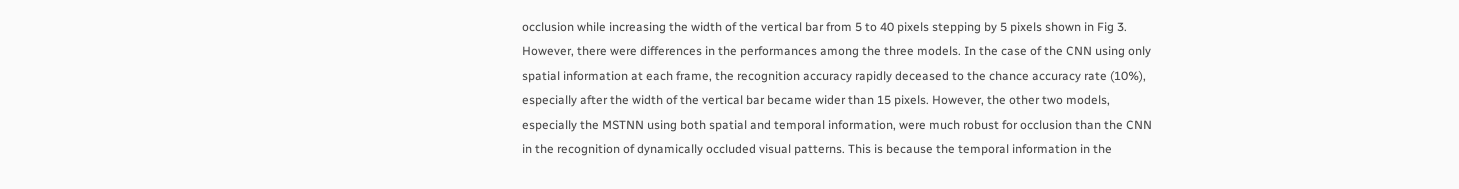occlusion while increasing the width of the vertical bar from 5 to 40 pixels stepping by 5 pixels shown in Fig 3. However, there were differences in the performances among the three models. In the case of the CNN using only spatial information at each frame, the recognition accuracy rapidly deceased to the chance accuracy rate (10%), especially after the width of the vertical bar became wider than 15 pixels. However, the other two models, especially the MSTNN using both spatial and temporal information, were much robust for occlusion than the CNN in the recognition of dynamically occluded visual patterns. This is because the temporal information in the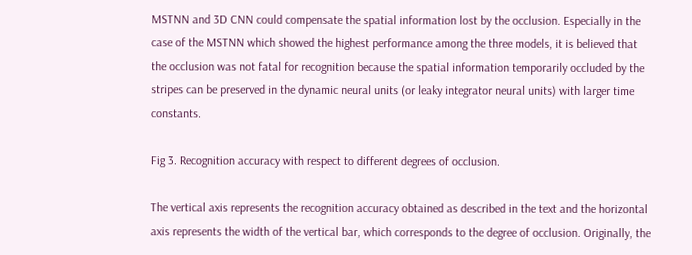MSTNN and 3D CNN could compensate the spatial information lost by the occlusion. Especially in the case of the MSTNN which showed the highest performance among the three models, it is believed that the occlusion was not fatal for recognition because the spatial information temporarily occluded by the stripes can be preserved in the dynamic neural units (or leaky integrator neural units) with larger time constants.

Fig 3. Recognition accuracy with respect to different degrees of occlusion.

The vertical axis represents the recognition accuracy obtained as described in the text and the horizontal axis represents the width of the vertical bar, which corresponds to the degree of occlusion. Originally, the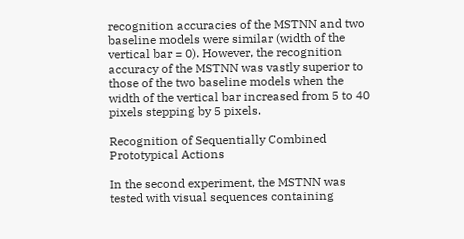recognition accuracies of the MSTNN and two baseline models were similar (width of the vertical bar = 0). However, the recognition accuracy of the MSTNN was vastly superior to those of the two baseline models when the width of the vertical bar increased from 5 to 40 pixels stepping by 5 pixels.

Recognition of Sequentially Combined Prototypical Actions

In the second experiment, the MSTNN was tested with visual sequences containing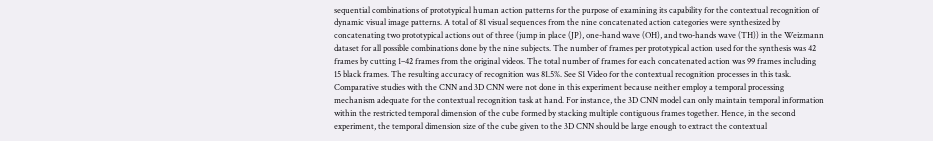sequential combinations of prototypical human action patterns for the purpose of examining its capability for the contextual recognition of dynamic visual image patterns. A total of 81 visual sequences from the nine concatenated action categories were synthesized by concatenating two prototypical actions out of three (jump in place (JP), one-hand wave (OH), and two-hands wave (TH)) in the Weizmann dataset for all possible combinations done by the nine subjects. The number of frames per prototypical action used for the synthesis was 42 frames by cutting 1–42 frames from the original videos. The total number of frames for each concatenated action was 99 frames including 15 black frames. The resulting accuracy of recognition was 81.5%. See S1 Video for the contextual recognition processes in this task. Comparative studies with the CNN and 3D CNN were not done in this experiment because neither employ a temporal processing mechanism adequate for the contextual recognition task at hand. For instance, the 3D CNN model can only maintain temporal information within the restricted temporal dimension of the cube formed by stacking multiple contiguous frames together. Hence, in the second experiment, the temporal dimension size of the cube given to the 3D CNN should be large enough to extract the contextual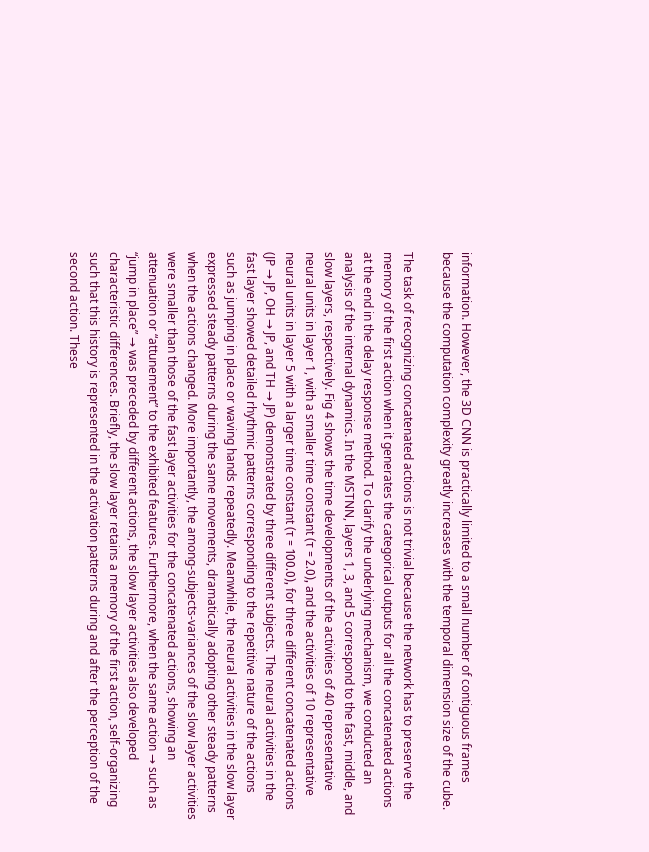information. However, the 3D CNN is practically limited to a small number of contiguous frames because the computation complexity greatly increases with the temporal dimension size of the cube.

The task of recognizing concatenated actions is not trivial because the network has to preserve the memory of the first action when it generates the categorical outputs for all the concatenated actions at the end in the delay response method. To clarify the underlying mechanism, we conducted an analysis of the internal dynamics. In the MSTNN, layers 1, 3, and 5 correspond to the fast, middle, and slow layers, respectively. Fig 4 shows the time developments of the activities of 40 representative neural units in layer 1, with a smaller time constant (τ = 2.0), and the activities of 10 representative neural units in layer 5 with a larger time constant (τ = 100.0), for three different concatenated actions (JP → JP, OH → JP, and TH → JP) demonstrated by three different subjects. The neural activities in the fast layer showed detailed rhythmic patterns corresponding to the repetitive nature of the actions such as jumping in place or waving hands repeatedly. Meanwhile, the neural activities in the slow layer expressed steady patterns during the same movements, dramatically adopting other steady patterns when the actions changed. More importantly, the among-subjects-variances of the slow layer activities were smaller than those of the fast layer activities for the concatenated actions, showing an attenuation or “attunement” to the exhibited features. Furthermore, when the same action → such as “jump in place” → was preceded by different actions, the slow layer activities also developed characteristic differences. Briefly, the slow layer retains a memory of the first action, self-organizing such that this history is represented in the activation patterns during and after the perception of the second action. These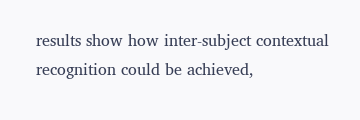results show how inter-subject contextual recognition could be achieved,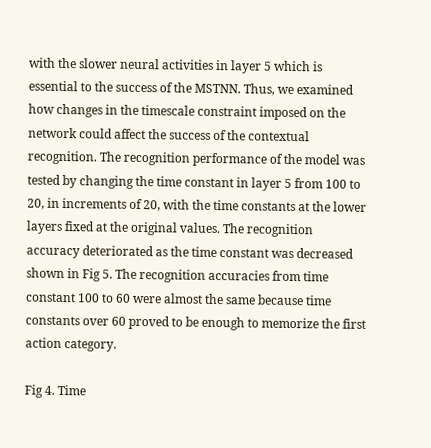with the slower neural activities in layer 5 which is essential to the success of the MSTNN. Thus, we examined how changes in the timescale constraint imposed on the network could affect the success of the contextual recognition. The recognition performance of the model was tested by changing the time constant in layer 5 from 100 to 20, in increments of 20, with the time constants at the lower layers fixed at the original values. The recognition accuracy deteriorated as the time constant was decreased shown in Fig 5. The recognition accuracies from time constant 100 to 60 were almost the same because time constants over 60 proved to be enough to memorize the first action category.

Fig 4. Time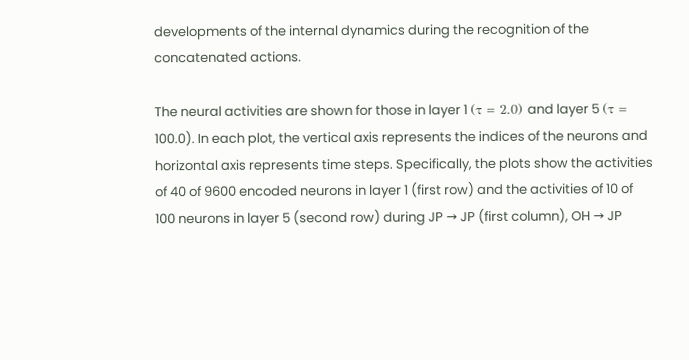developments of the internal dynamics during the recognition of the concatenated actions.

The neural activities are shown for those in layer 1 (τ = 2.0) and layer 5 (τ = 100.0). In each plot, the vertical axis represents the indices of the neurons and horizontal axis represents time steps. Specifically, the plots show the activities of 40 of 9600 encoded neurons in layer 1 (first row) and the activities of 10 of 100 neurons in layer 5 (second row) during JP → JP (first column), OH → JP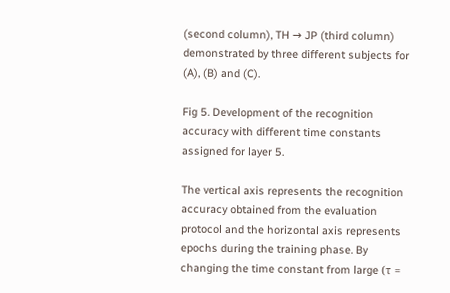(second column), TH → JP (third column) demonstrated by three different subjects for (A), (B) and (C).

Fig 5. Development of the recognition accuracy with different time constants assigned for layer 5.

The vertical axis represents the recognition accuracy obtained from the evaluation protocol and the horizontal axis represents epochs during the training phase. By changing the time constant from large (τ =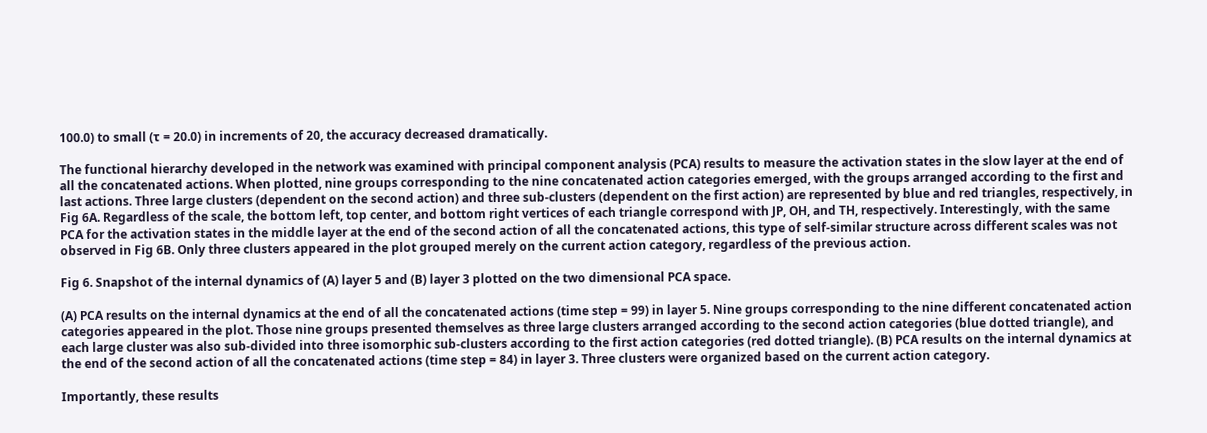100.0) to small (τ = 20.0) in increments of 20, the accuracy decreased dramatically.

The functional hierarchy developed in the network was examined with principal component analysis (PCA) results to measure the activation states in the slow layer at the end of all the concatenated actions. When plotted, nine groups corresponding to the nine concatenated action categories emerged, with the groups arranged according to the first and last actions. Three large clusters (dependent on the second action) and three sub-clusters (dependent on the first action) are represented by blue and red triangles, respectively, in Fig 6A. Regardless of the scale, the bottom left, top center, and bottom right vertices of each triangle correspond with JP, OH, and TH, respectively. Interestingly, with the same PCA for the activation states in the middle layer at the end of the second action of all the concatenated actions, this type of self-similar structure across different scales was not observed in Fig 6B. Only three clusters appeared in the plot grouped merely on the current action category, regardless of the previous action.

Fig 6. Snapshot of the internal dynamics of (A) layer 5 and (B) layer 3 plotted on the two dimensional PCA space.

(A) PCA results on the internal dynamics at the end of all the concatenated actions (time step = 99) in layer 5. Nine groups corresponding to the nine different concatenated action categories appeared in the plot. Those nine groups presented themselves as three large clusters arranged according to the second action categories (blue dotted triangle), and each large cluster was also sub-divided into three isomorphic sub-clusters according to the first action categories (red dotted triangle). (B) PCA results on the internal dynamics at the end of the second action of all the concatenated actions (time step = 84) in layer 3. Three clusters were organized based on the current action category.

Importantly, these results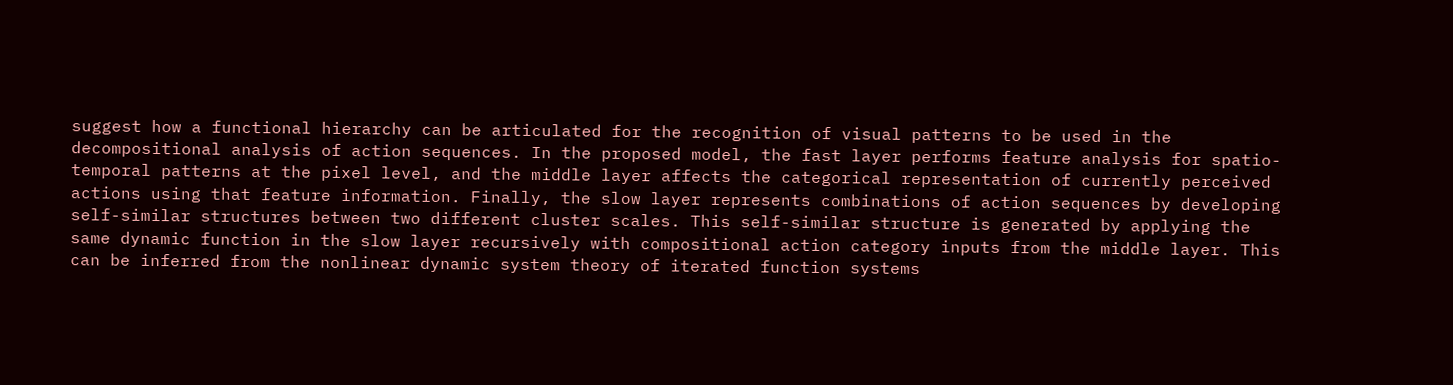suggest how a functional hierarchy can be articulated for the recognition of visual patterns to be used in the decompositional analysis of action sequences. In the proposed model, the fast layer performs feature analysis for spatio-temporal patterns at the pixel level, and the middle layer affects the categorical representation of currently perceived actions using that feature information. Finally, the slow layer represents combinations of action sequences by developing self-similar structures between two different cluster scales. This self-similar structure is generated by applying the same dynamic function in the slow layer recursively with compositional action category inputs from the middle layer. This can be inferred from the nonlinear dynamic system theory of iterated function systems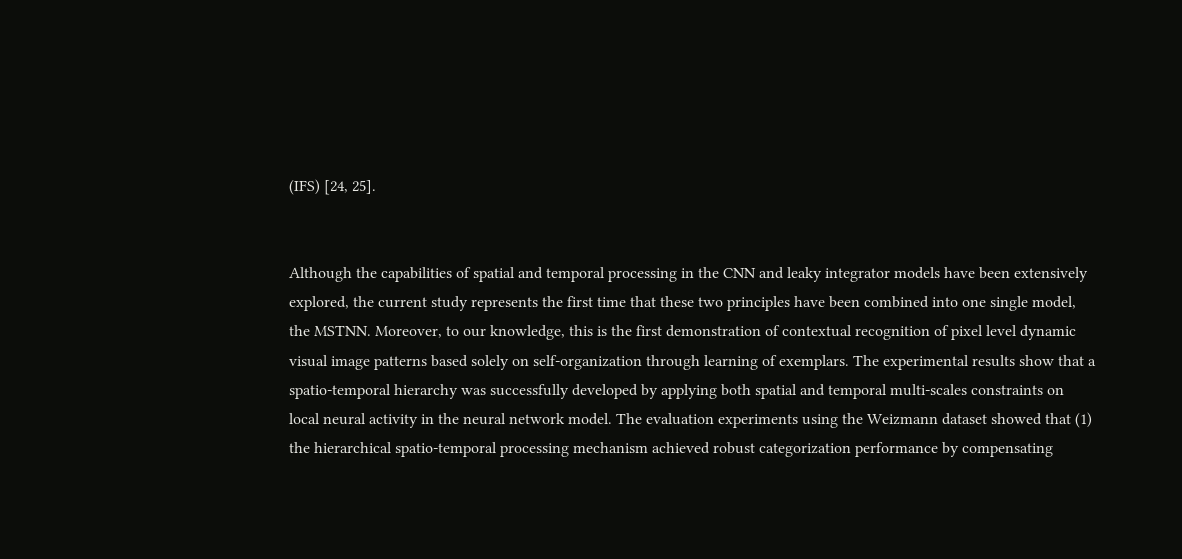(IFS) [24, 25].


Although the capabilities of spatial and temporal processing in the CNN and leaky integrator models have been extensively explored, the current study represents the first time that these two principles have been combined into one single model, the MSTNN. Moreover, to our knowledge, this is the first demonstration of contextual recognition of pixel level dynamic visual image patterns based solely on self-organization through learning of exemplars. The experimental results show that a spatio-temporal hierarchy was successfully developed by applying both spatial and temporal multi-scales constraints on local neural activity in the neural network model. The evaluation experiments using the Weizmann dataset showed that (1) the hierarchical spatio-temporal processing mechanism achieved robust categorization performance by compensating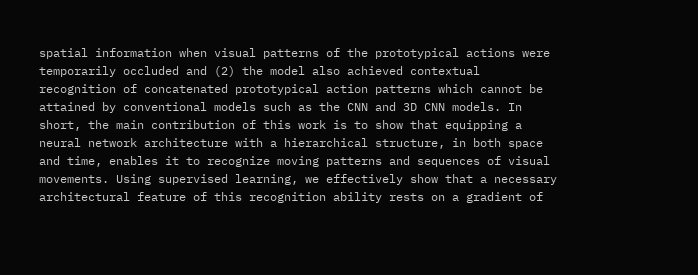spatial information when visual patterns of the prototypical actions were temporarily occluded and (2) the model also achieved contextual recognition of concatenated prototypical action patterns which cannot be attained by conventional models such as the CNN and 3D CNN models. In short, the main contribution of this work is to show that equipping a neural network architecture with a hierarchical structure, in both space and time, enables it to recognize moving patterns and sequences of visual movements. Using supervised learning, we effectively show that a necessary architectural feature of this recognition ability rests on a gradient of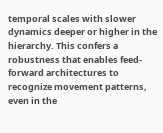temporal scales with slower dynamics deeper or higher in the hierarchy. This confers a robustness that enables feed-forward architectures to recognize movement patterns, even in the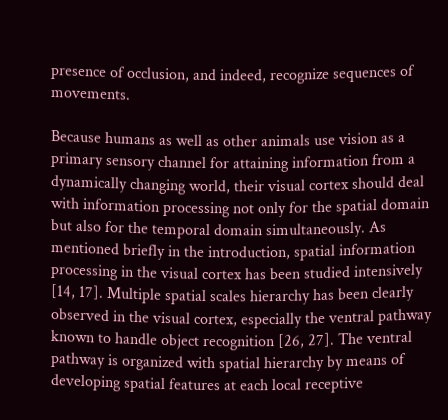presence of occlusion, and indeed, recognize sequences of movements.

Because humans as well as other animals use vision as a primary sensory channel for attaining information from a dynamically changing world, their visual cortex should deal with information processing not only for the spatial domain but also for the temporal domain simultaneously. As mentioned briefly in the introduction, spatial information processing in the visual cortex has been studied intensively [14, 17]. Multiple spatial scales hierarchy has been clearly observed in the visual cortex, especially the ventral pathway known to handle object recognition [26, 27]. The ventral pathway is organized with spatial hierarchy by means of developing spatial features at each local receptive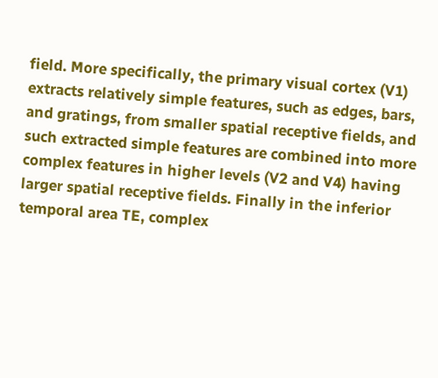field. More specifically, the primary visual cortex (V1) extracts relatively simple features, such as edges, bars, and gratings, from smaller spatial receptive fields, and such extracted simple features are combined into more complex features in higher levels (V2 and V4) having larger spatial receptive fields. Finally in the inferior temporal area TE, complex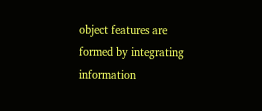object features are formed by integrating information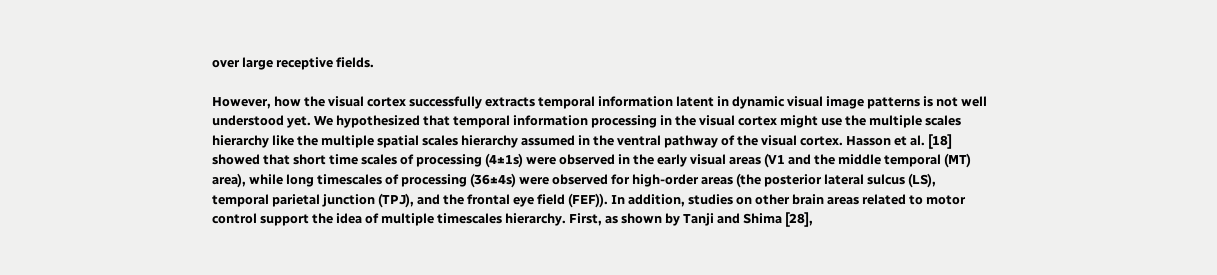over large receptive fields.

However, how the visual cortex successfully extracts temporal information latent in dynamic visual image patterns is not well understood yet. We hypothesized that temporal information processing in the visual cortex might use the multiple scales hierarchy like the multiple spatial scales hierarchy assumed in the ventral pathway of the visual cortex. Hasson et al. [18] showed that short time scales of processing (4±1s) were observed in the early visual areas (V1 and the middle temporal (MT) area), while long timescales of processing (36±4s) were observed for high-order areas (the posterior lateral sulcus (LS), temporal parietal junction (TPJ), and the frontal eye field (FEF)). In addition, studies on other brain areas related to motor control support the idea of multiple timescales hierarchy. First, as shown by Tanji and Shima [28],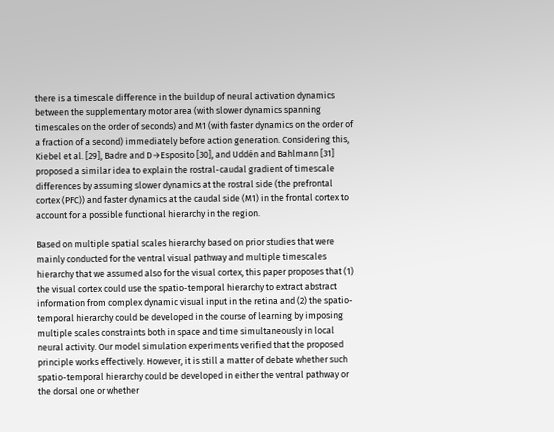there is a timescale difference in the buildup of neural activation dynamics between the supplementary motor area (with slower dynamics spanning timescales on the order of seconds) and M1 (with faster dynamics on the order of a fraction of a second) immediately before action generation. Considering this, Kiebel et al. [29], Badre and D→Esposito [30], and Uddén and Bahlmann [31] proposed a similar idea to explain the rostral-caudal gradient of timescale differences by assuming slower dynamics at the rostral side (the prefrontal cortex (PFC)) and faster dynamics at the caudal side (M1) in the frontal cortex to account for a possible functional hierarchy in the region.

Based on multiple spatial scales hierarchy based on prior studies that were mainly conducted for the ventral visual pathway and multiple timescales hierarchy that we assumed also for the visual cortex, this paper proposes that (1) the visual cortex could use the spatio-temporal hierarchy to extract abstract information from complex dynamic visual input in the retina and (2) the spatio-temporal hierarchy could be developed in the course of learning by imposing multiple scales constraints both in space and time simultaneously in local neural activity. Our model simulation experiments verified that the proposed principle works effectively. However, it is still a matter of debate whether such spatio-temporal hierarchy could be developed in either the ventral pathway or the dorsal one or whether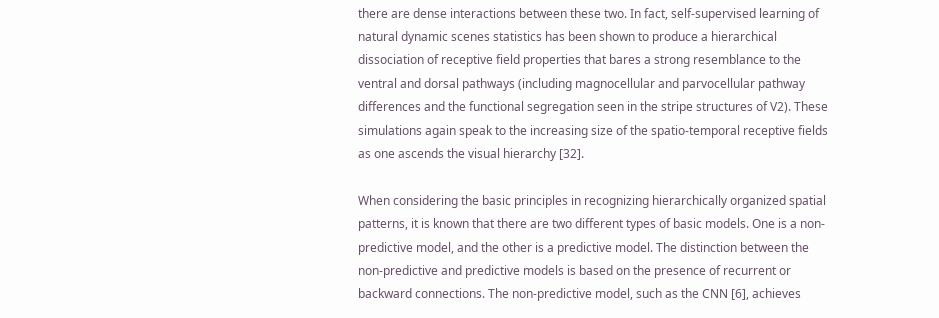there are dense interactions between these two. In fact, self-supervised learning of natural dynamic scenes statistics has been shown to produce a hierarchical dissociation of receptive field properties that bares a strong resemblance to the ventral and dorsal pathways (including magnocellular and parvocellular pathway differences and the functional segregation seen in the stripe structures of V2). These simulations again speak to the increasing size of the spatio-temporal receptive fields as one ascends the visual hierarchy [32].

When considering the basic principles in recognizing hierarchically organized spatial patterns, it is known that there are two different types of basic models. One is a non-predictive model, and the other is a predictive model. The distinction between the non-predictive and predictive models is based on the presence of recurrent or backward connections. The non-predictive model, such as the CNN [6], achieves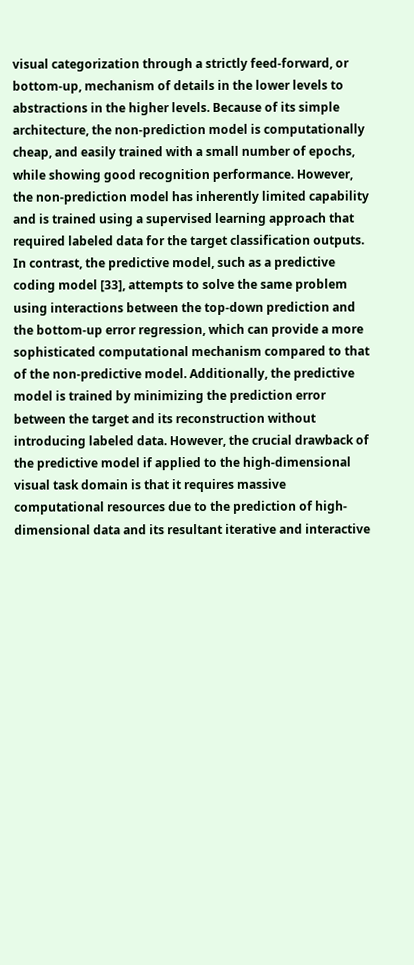visual categorization through a strictly feed-forward, or bottom-up, mechanism of details in the lower levels to abstractions in the higher levels. Because of its simple architecture, the non-prediction model is computationally cheap, and easily trained with a small number of epochs, while showing good recognition performance. However, the non-prediction model has inherently limited capability and is trained using a supervised learning approach that required labeled data for the target classification outputs. In contrast, the predictive model, such as a predictive coding model [33], attempts to solve the same problem using interactions between the top-down prediction and the bottom-up error regression, which can provide a more sophisticated computational mechanism compared to that of the non-predictive model. Additionally, the predictive model is trained by minimizing the prediction error between the target and its reconstruction without introducing labeled data. However, the crucial drawback of the predictive model if applied to the high-dimensional visual task domain is that it requires massive computational resources due to the prediction of high-dimensional data and its resultant iterative and interactive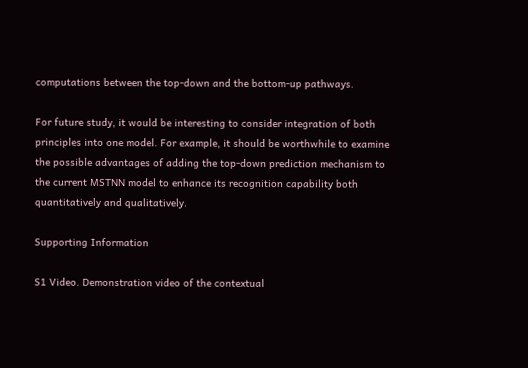computations between the top-down and the bottom-up pathways.

For future study, it would be interesting to consider integration of both principles into one model. For example, it should be worthwhile to examine the possible advantages of adding the top-down prediction mechanism to the current MSTNN model to enhance its recognition capability both quantitatively and qualitatively.

Supporting Information

S1 Video. Demonstration video of the contextual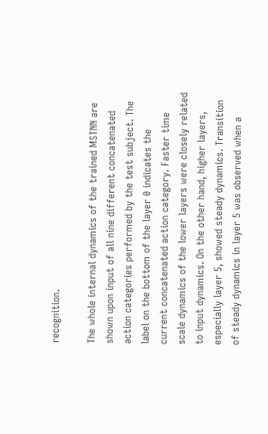recognition.

The whole internal dynamics of the trained MSTNN are shown upon input of all nine different concatenated action categories performed by the test subject. The label on the bottom of the layer 0 indicates the current concatenated action category. Faster time scale dynamics of the lower layers were closely related to input dynamics. On the other hand, higher layers, especially layer 5, showed steady dynamics. Transition of steady dynamics in layer 5 was observed when a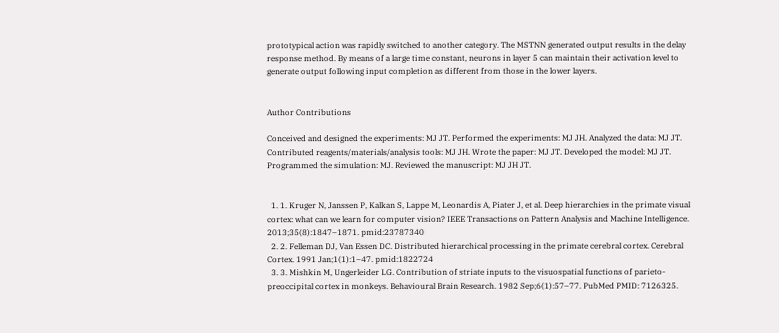prototypical action was rapidly switched to another category. The MSTNN generated output results in the delay response method. By means of a large time constant, neurons in layer 5 can maintain their activation level to generate output following input completion as different from those in the lower layers.


Author Contributions

Conceived and designed the experiments: MJ JT. Performed the experiments: MJ JH. Analyzed the data: MJ JT. Contributed reagents/materials/analysis tools: MJ JH. Wrote the paper: MJ JT. Developed the model: MJ JT. Programmed the simulation: MJ. Reviewed the manuscript: MJ JH JT.


  1. 1. Kruger N, Janssen P, Kalkan S, Lappe M, Leonardis A, Piater J, et al. Deep hierarchies in the primate visual cortex: what can we learn for computer vision? IEEE Transactions on Pattern Analysis and Machine Intelligence. 2013;35(8):1847–1871. pmid:23787340
  2. 2. Felleman DJ, Van Essen DC. Distributed hierarchical processing in the primate cerebral cortex. Cerebral Cortex. 1991 Jan;1(1):1–47. pmid:1822724
  3. 3. Mishkin M, Ungerleider LG. Contribution of striate inputs to the visuospatial functions of parieto-preoccipital cortex in monkeys. Behavioural Brain Research. 1982 Sep;6(1):57–77. PubMed PMID: 7126325.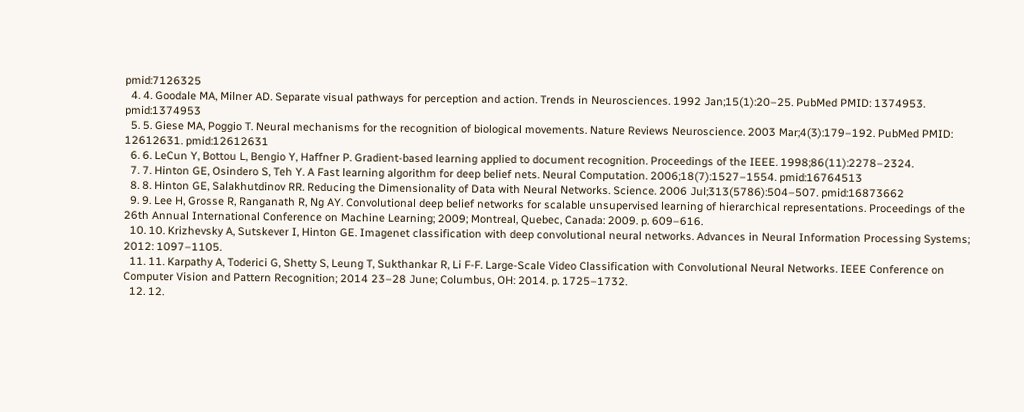pmid:7126325
  4. 4. Goodale MA, Milner AD. Separate visual pathways for perception and action. Trends in Neurosciences. 1992 Jan;15(1):20–25. PubMed PMID: 1374953. pmid:1374953
  5. 5. Giese MA, Poggio T. Neural mechanisms for the recognition of biological movements. Nature Reviews Neuroscience. 2003 Mar;4(3):179–192. PubMed PMID: 12612631. pmid:12612631
  6. 6. LeCun Y, Bottou L, Bengio Y, Haffner P. Gradient-based learning applied to document recognition. Proceedings of the IEEE. 1998;86(11):2278–2324.
  7. 7. Hinton GE, Osindero S, Teh Y. A Fast learning algorithm for deep belief nets. Neural Computation. 2006;18(7):1527–1554. pmid:16764513
  8. 8. Hinton GE, Salakhutdinov RR. Reducing the Dimensionality of Data with Neural Networks. Science. 2006 Jul;313(5786):504–507. pmid:16873662
  9. 9. Lee H, Grosse R, Ranganath R, Ng AY. Convolutional deep belief networks for scalable unsupervised learning of hierarchical representations. Proceedings of the 26th Annual International Conference on Machine Learning; 2009; Montreal, Quebec, Canada: 2009. p. 609–616.
  10. 10. Krizhevsky A, Sutskever I, Hinton GE. Imagenet classification with deep convolutional neural networks. Advances in Neural Information Processing Systems; 2012: 1097–1105.
  11. 11. Karpathy A, Toderici G, Shetty S, Leung T, Sukthankar R, Li F-F. Large-Scale Video Classification with Convolutional Neural Networks. IEEE Conference on Computer Vision and Pattern Recognition; 2014 23–28 June; Columbus, OH: 2014. p. 1725–1732.
  12. 12.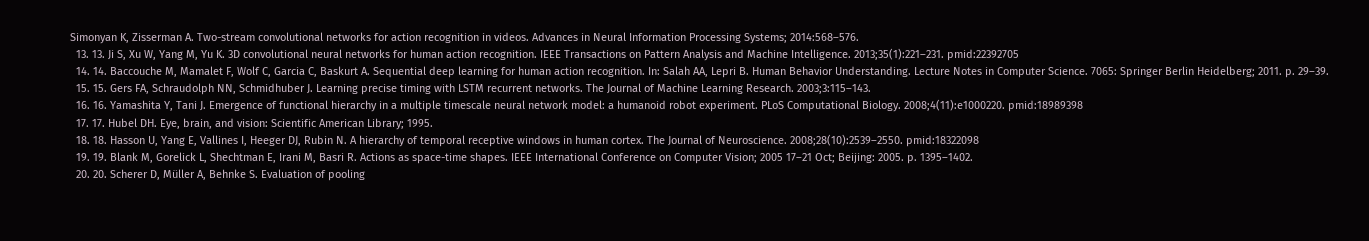Simonyan K, Zisserman A. Two-stream convolutional networks for action recognition in videos. Advances in Neural Information Processing Systems; 2014:568–576.
  13. 13. Ji S, Xu W, Yang M, Yu K. 3D convolutional neural networks for human action recognition. IEEE Transactions on Pattern Analysis and Machine Intelligence. 2013;35(1):221–231. pmid:22392705
  14. 14. Baccouche M, Mamalet F, Wolf C, Garcia C, Baskurt A. Sequential deep learning for human action recognition. In: Salah AA, Lepri B. Human Behavior Understanding. Lecture Notes in Computer Science. 7065: Springer Berlin Heidelberg; 2011. p. 29–39.
  15. 15. Gers FA, Schraudolph NN, Schmidhuber J. Learning precise timing with LSTM recurrent networks. The Journal of Machine Learning Research. 2003;3:115–143.
  16. 16. Yamashita Y, Tani J. Emergence of functional hierarchy in a multiple timescale neural network model: a humanoid robot experiment. PLoS Computational Biology. 2008;4(11):e1000220. pmid:18989398
  17. 17. Hubel DH. Eye, brain, and vision: Scientific American Library; 1995.
  18. 18. Hasson U, Yang E, Vallines I, Heeger DJ, Rubin N. A hierarchy of temporal receptive windows in human cortex. The Journal of Neuroscience. 2008;28(10):2539–2550. pmid:18322098
  19. 19. Blank M, Gorelick L, Shechtman E, Irani M, Basri R. Actions as space-time shapes. IEEE International Conference on Computer Vision; 2005 17–21 Oct; Beijing: 2005. p. 1395–1402.
  20. 20. Scherer D, Müller A, Behnke S. Evaluation of pooling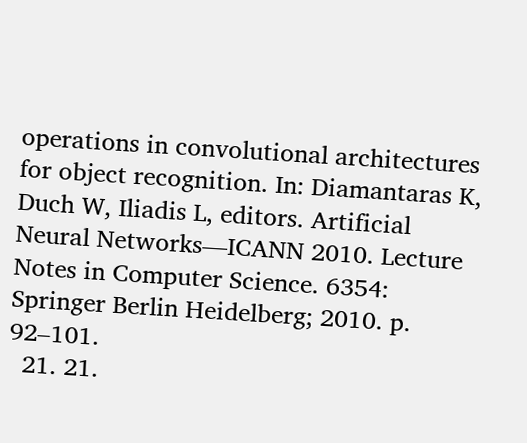operations in convolutional architectures for object recognition. In: Diamantaras K, Duch W, Iliadis L, editors. Artificial Neural Networks—ICANN 2010. Lecture Notes in Computer Science. 6354: Springer Berlin Heidelberg; 2010. p. 92–101.
  21. 21.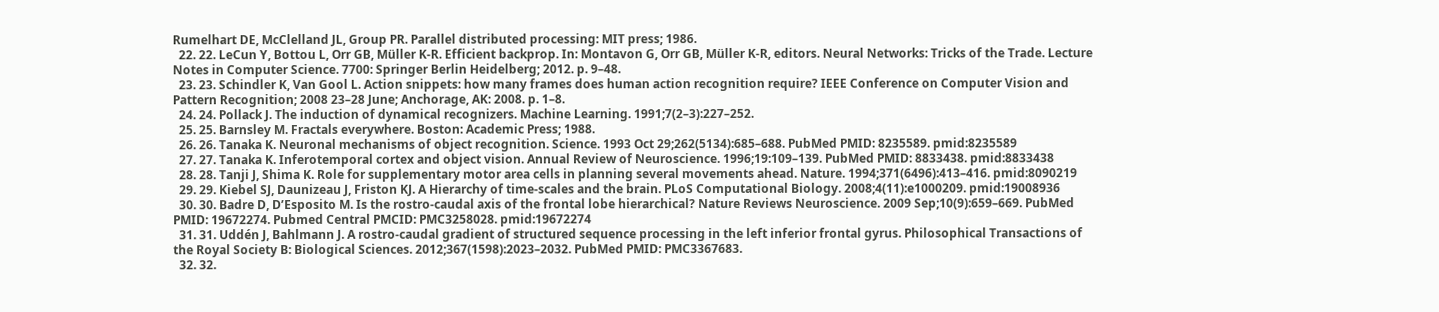Rumelhart DE, McClelland JL, Group PR. Parallel distributed processing: MIT press; 1986.
  22. 22. LeCun Y, Bottou L, Orr GB, Müller K-R. Efficient backprop. In: Montavon G, Orr GB, Müller K-R, editors. Neural Networks: Tricks of the Trade. Lecture Notes in Computer Science. 7700: Springer Berlin Heidelberg; 2012. p. 9–48.
  23. 23. Schindler K, Van Gool L. Action snippets: how many frames does human action recognition require? IEEE Conference on Computer Vision and Pattern Recognition; 2008 23–28 June; Anchorage, AK: 2008. p. 1–8.
  24. 24. Pollack J. The induction of dynamical recognizers. Machine Learning. 1991;7(2–3):227–252.
  25. 25. Barnsley M. Fractals everywhere. Boston: Academic Press; 1988.
  26. 26. Tanaka K. Neuronal mechanisms of object recognition. Science. 1993 Oct 29;262(5134):685–688. PubMed PMID: 8235589. pmid:8235589
  27. 27. Tanaka K. Inferotemporal cortex and object vision. Annual Review of Neuroscience. 1996;19:109–139. PubMed PMID: 8833438. pmid:8833438
  28. 28. Tanji J, Shima K. Role for supplementary motor area cells in planning several movements ahead. Nature. 1994;371(6496):413–416. pmid:8090219
  29. 29. Kiebel SJ, Daunizeau J, Friston KJ. A Hierarchy of time-scales and the brain. PLoS Computational Biology. 2008;4(11):e1000209. pmid:19008936
  30. 30. Badre D, D’Esposito M. Is the rostro-caudal axis of the frontal lobe hierarchical? Nature Reviews Neuroscience. 2009 Sep;10(9):659–669. PubMed PMID: 19672274. Pubmed Central PMCID: PMC3258028. pmid:19672274
  31. 31. Uddén J, Bahlmann J. A rostro-caudal gradient of structured sequence processing in the left inferior frontal gyrus. Philosophical Transactions of the Royal Society B: Biological Sciences. 2012;367(1598):2023–2032. PubMed PMID: PMC3367683.
  32. 32.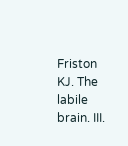Friston KJ. The labile brain. III.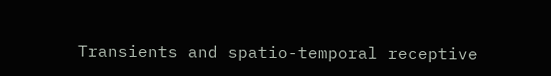Transients and spatio-temporal receptive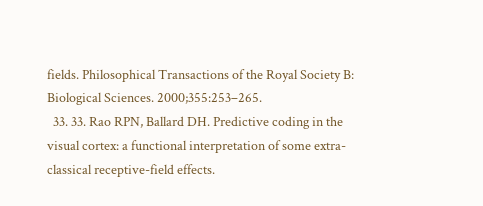fields. Philosophical Transactions of the Royal Society B: Biological Sciences. 2000;355:253–265.
  33. 33. Rao RPN, Ballard DH. Predictive coding in the visual cortex: a functional interpretation of some extra-classical receptive-field effects.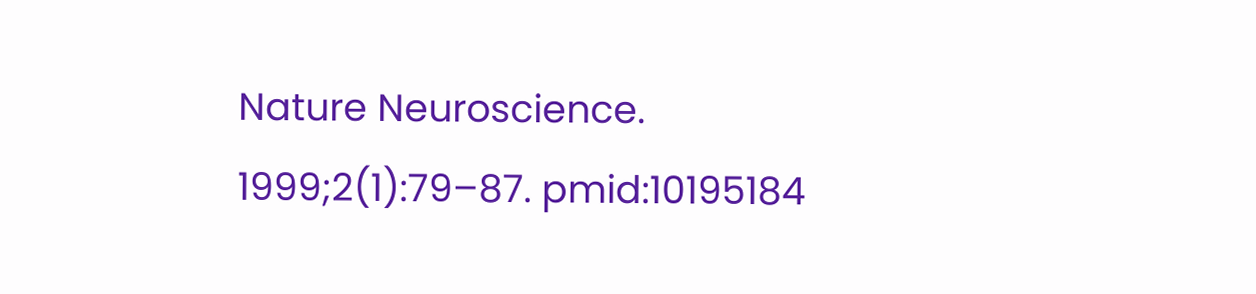Nature Neuroscience. 1999;2(1):79–87. pmid:10195184